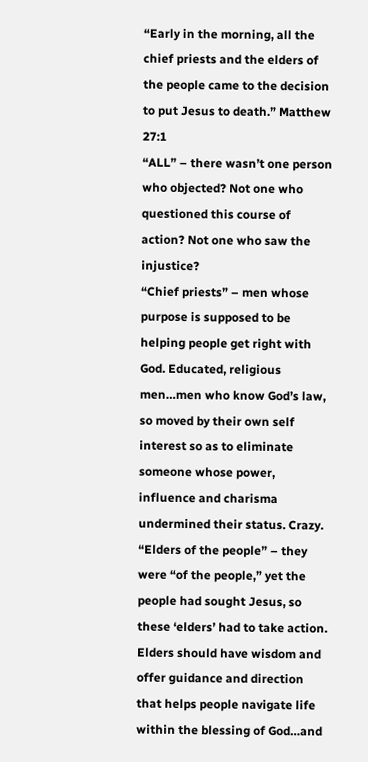“Early in the morning, all the chief priests and the elders of the people came to the decision to put Jesus to death.” Matthew 27:1
“ALL” – there wasn’t one person who objected? Not one who questioned this course of action? Not one who saw the injustice?
“Chief priests” – men whose purpose is supposed to be helping people get right with God. Educated, religious men…men who know God’s law, so moved by their own self interest so as to eliminate someone whose power, influence and charisma undermined their status. Crazy.
“Elders of the people” – they were “of the people,” yet the people had sought Jesus, so these ‘elders’ had to take action. Elders should have wisdom and offer guidance and direction that helps people navigate life within the blessing of God…and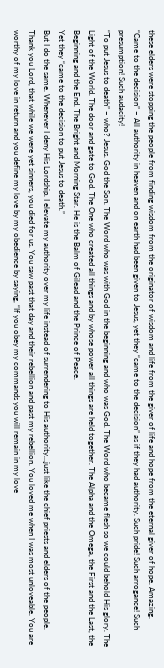these elders were stopping the people from finding wisdom from the originator of wisdom and life from the giver of life and hope from the eternal giver of hope. Amazing.
“Came to the decision” – All authority in heaven and on earth had been given to Jesus, yet they “came to the decision” as if they had authority. Such pride! Such arrogance! Such presumption! Such audacity!
“To put Jesus to death” – who? Jesus. God the Son. The Word who was with God in the beginning and who was God. The Word who became flesh so we could behold His glory. The Light of the World. The door and gate to God. The One who created all things and by whose power all things are held together. The Alpha and the Omega, the First and the Last, the Beginning and the End. The Bright and Morning Star. He is the Balm of Gilead and the Prince of Peace.
Yet they “came to the decision to put Jesus to death.”
But I do the same. Whenever I deny His Lordship. I elevate my authority over my life instead of surrendering to His authority…just like the chief priests and elders of the people.
Thank you Lord, that while we were yet sinners, you died for us. You saw past that day and their rebellion and past my rebellion. You loved me when I was most unloveable. You are worthy of my love in return and you define my love by my obedience by saying, “If you obey my commands you will remain in my love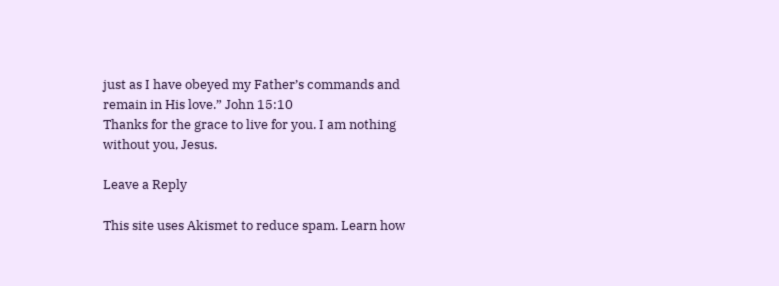just as I have obeyed my Father’s commands and remain in His love.” John 15:10
Thanks for the grace to live for you. I am nothing without you, Jesus.

Leave a Reply

This site uses Akismet to reduce spam. Learn how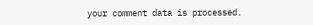your comment data is processed.